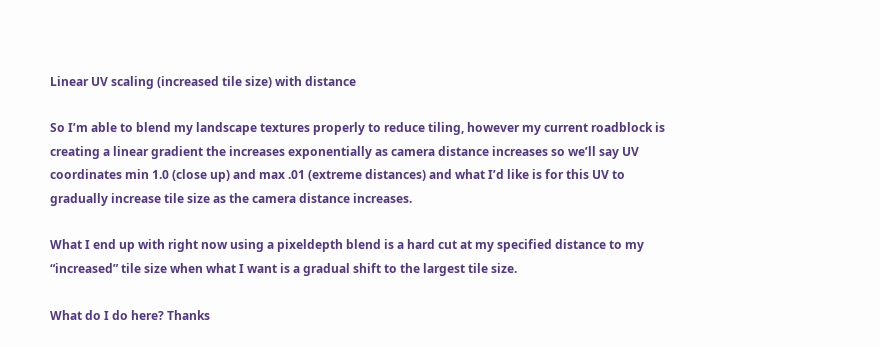Linear UV scaling (increased tile size) with distance

So I’m able to blend my landscape textures properly to reduce tiling, however my current roadblock is creating a linear gradient the increases exponentially as camera distance increases so we’ll say UV coordinates min 1.0 (close up) and max .01 (extreme distances) and what I’d like is for this UV to gradually increase tile size as the camera distance increases.

What I end up with right now using a pixeldepth blend is a hard cut at my specified distance to my “increased” tile size when what I want is a gradual shift to the largest tile size.

What do I do here? Thanks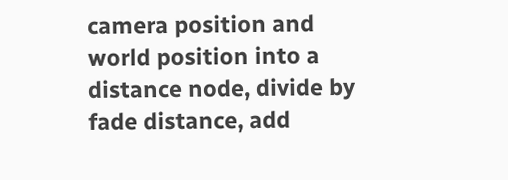camera position and world position into a distance node, divide by fade distance, add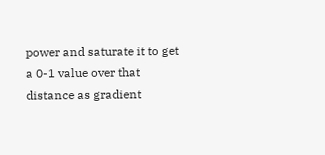power and saturate it to get a 0-1 value over that distance as gradient